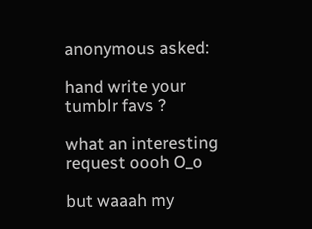anonymous asked:

hand write your tumblr favs ?

what an interesting request oooh O_o

but waaah my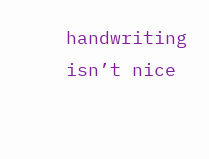handwriting isn’t nice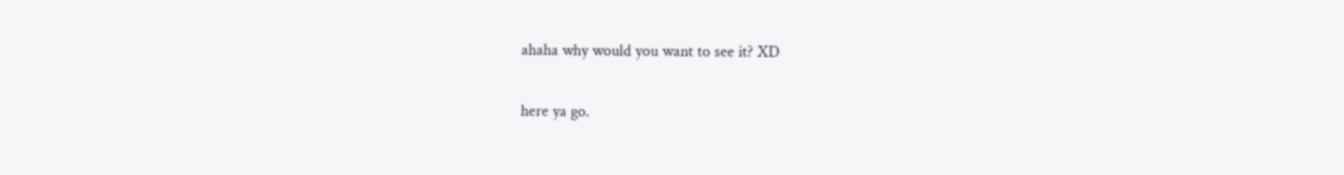ahaha why would you want to see it? XD

here ya go.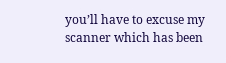you’ll have to excuse my scanner which has been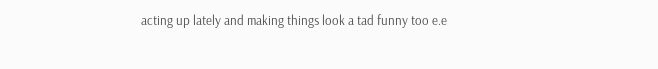acting up lately and making things look a tad funny too e.e